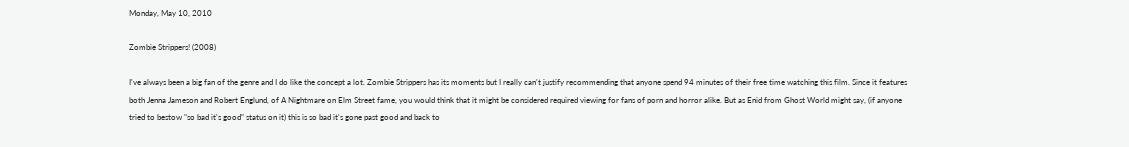Monday, May 10, 2010

Zombie Strippers! (2008)

I've always been a big fan of the genre and I do like the concept a lot. Zombie Strippers has its moments but I really can't justify recommending that anyone spend 94 minutes of their free time watching this film. Since it features both Jenna Jameson and Robert Englund, of A Nightmare on Elm Street fame, you would think that it might be considered required viewing for fans of porn and horror alike. But as Enid from Ghost World might say, (if anyone tried to bestow "so bad it's good" status on it) this is so bad it's gone past good and back to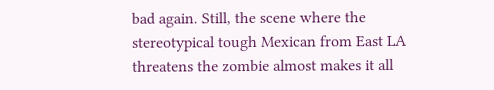bad again. Still, the scene where the stereotypical tough Mexican from East LA threatens the zombie almost makes it all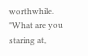worthwhile. "What are you staring at,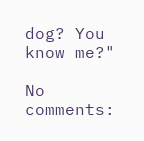dog? You know me?"

No comments: